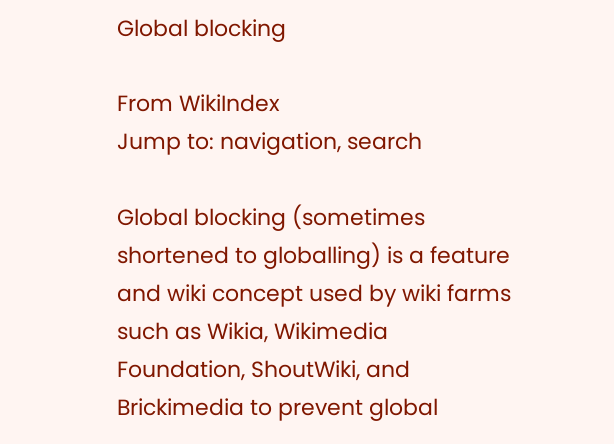Global blocking

From WikiIndex
Jump to: navigation, search

Global blocking (sometimes shortened to globalling) is a feature and wiki concept used by wiki farms such as Wikia, Wikimedia Foundation, ShoutWiki, and Brickimedia to prevent global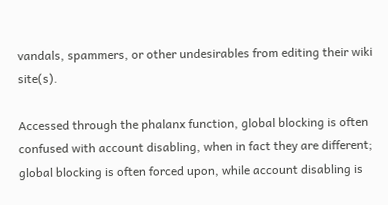vandals, spammers, or other undesirables from editing their wiki site(s).

Accessed through the phalanx function, global blocking is often confused with account disabling, when in fact they are different; global blocking is often forced upon, while account disabling is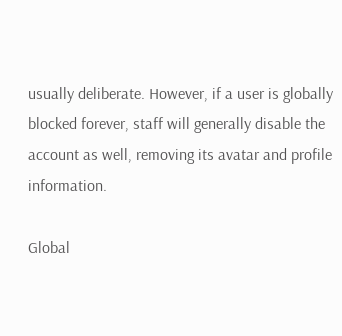usually deliberate. However, if a user is globally blocked forever, staff will generally disable the account as well, removing its avatar and profile information.

Global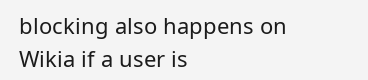blocking also happens on Wikia if a user is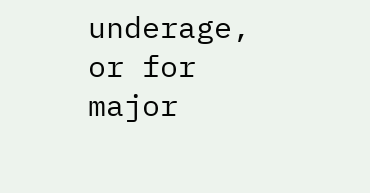underage, or for major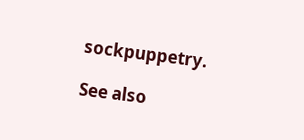sockpuppetry.

See also